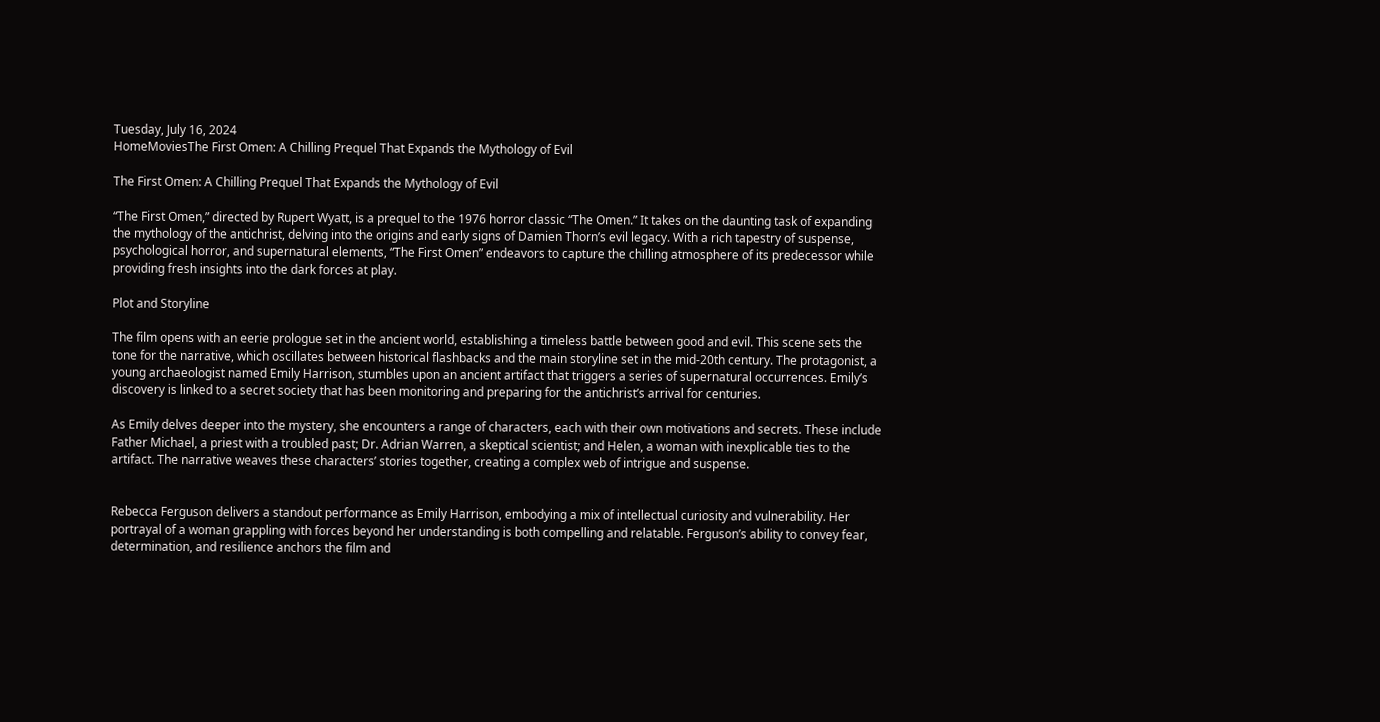Tuesday, July 16, 2024
HomeMoviesThe First Omen: A Chilling Prequel That Expands the Mythology of Evil

The First Omen: A Chilling Prequel That Expands the Mythology of Evil

“The First Omen,” directed by Rupert Wyatt, is a prequel to the 1976 horror classic “The Omen.” It takes on the daunting task of expanding the mythology of the antichrist, delving into the origins and early signs of Damien Thorn’s evil legacy. With a rich tapestry of suspense, psychological horror, and supernatural elements, “The First Omen” endeavors to capture the chilling atmosphere of its predecessor while providing fresh insights into the dark forces at play.

Plot and Storyline

The film opens with an eerie prologue set in the ancient world, establishing a timeless battle between good and evil. This scene sets the tone for the narrative, which oscillates between historical flashbacks and the main storyline set in the mid-20th century. The protagonist, a young archaeologist named Emily Harrison, stumbles upon an ancient artifact that triggers a series of supernatural occurrences. Emily’s discovery is linked to a secret society that has been monitoring and preparing for the antichrist’s arrival for centuries.

As Emily delves deeper into the mystery, she encounters a range of characters, each with their own motivations and secrets. These include Father Michael, a priest with a troubled past; Dr. Adrian Warren, a skeptical scientist; and Helen, a woman with inexplicable ties to the artifact. The narrative weaves these characters’ stories together, creating a complex web of intrigue and suspense.


Rebecca Ferguson delivers a standout performance as Emily Harrison, embodying a mix of intellectual curiosity and vulnerability. Her portrayal of a woman grappling with forces beyond her understanding is both compelling and relatable. Ferguson’s ability to convey fear, determination, and resilience anchors the film and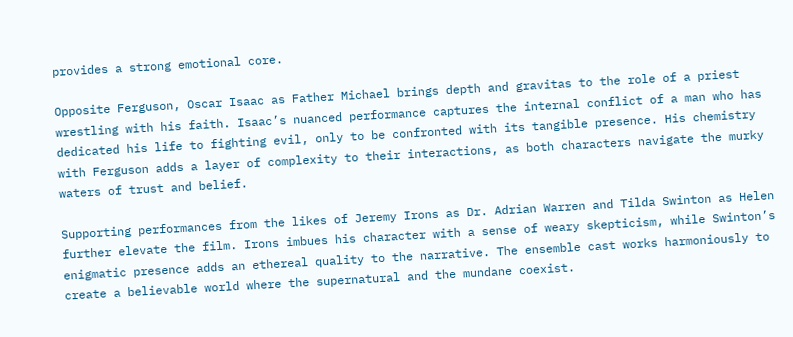provides a strong emotional core.

Opposite Ferguson, Oscar Isaac as Father Michael brings depth and gravitas to the role of a priest wrestling with his faith. Isaac’s nuanced performance captures the internal conflict of a man who has dedicated his life to fighting evil, only to be confronted with its tangible presence. His chemistry with Ferguson adds a layer of complexity to their interactions, as both characters navigate the murky waters of trust and belief.

Supporting performances from the likes of Jeremy Irons as Dr. Adrian Warren and Tilda Swinton as Helen further elevate the film. Irons imbues his character with a sense of weary skepticism, while Swinton’s enigmatic presence adds an ethereal quality to the narrative. The ensemble cast works harmoniously to create a believable world where the supernatural and the mundane coexist.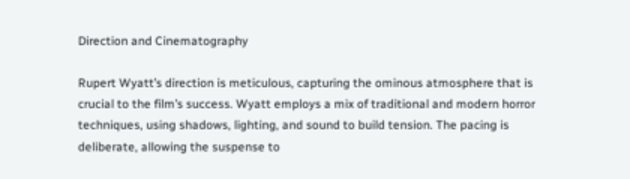Direction and Cinematography

Rupert Wyatt’s direction is meticulous, capturing the ominous atmosphere that is crucial to the film’s success. Wyatt employs a mix of traditional and modern horror techniques, using shadows, lighting, and sound to build tension. The pacing is deliberate, allowing the suspense to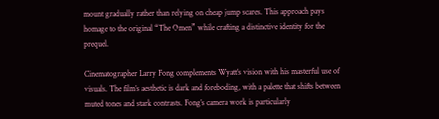mount gradually rather than relying on cheap jump scares. This approach pays homage to the original “The Omen” while crafting a distinctive identity for the prequel.

Cinematographer Larry Fong complements Wyatt’s vision with his masterful use of visuals. The film’s aesthetic is dark and foreboding, with a palette that shifts between muted tones and stark contrasts. Fong’s camera work is particularly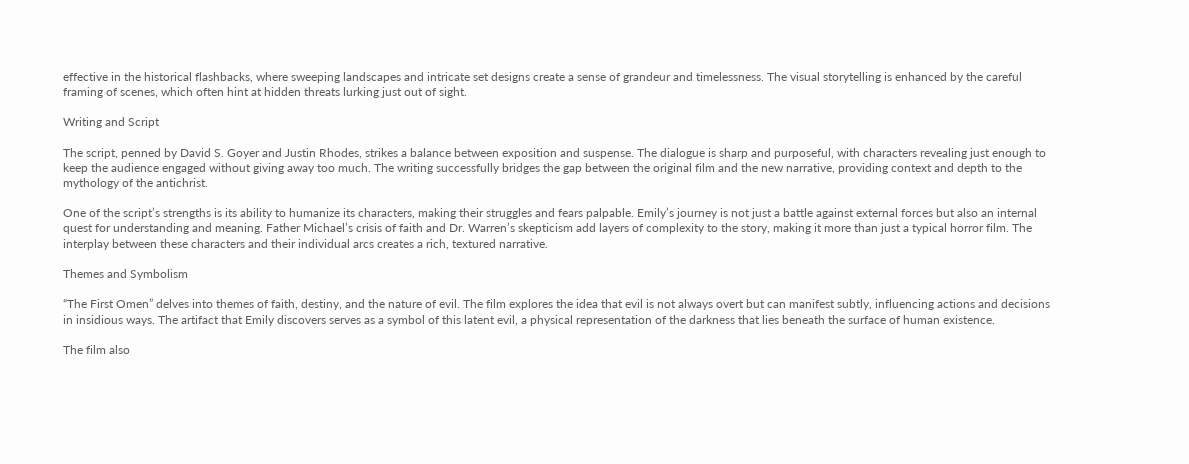effective in the historical flashbacks, where sweeping landscapes and intricate set designs create a sense of grandeur and timelessness. The visual storytelling is enhanced by the careful framing of scenes, which often hint at hidden threats lurking just out of sight.

Writing and Script

The script, penned by David S. Goyer and Justin Rhodes, strikes a balance between exposition and suspense. The dialogue is sharp and purposeful, with characters revealing just enough to keep the audience engaged without giving away too much. The writing successfully bridges the gap between the original film and the new narrative, providing context and depth to the mythology of the antichrist.

One of the script’s strengths is its ability to humanize its characters, making their struggles and fears palpable. Emily’s journey is not just a battle against external forces but also an internal quest for understanding and meaning. Father Michael’s crisis of faith and Dr. Warren’s skepticism add layers of complexity to the story, making it more than just a typical horror film. The interplay between these characters and their individual arcs creates a rich, textured narrative.

Themes and Symbolism

“The First Omen” delves into themes of faith, destiny, and the nature of evil. The film explores the idea that evil is not always overt but can manifest subtly, influencing actions and decisions in insidious ways. The artifact that Emily discovers serves as a symbol of this latent evil, a physical representation of the darkness that lies beneath the surface of human existence.

The film also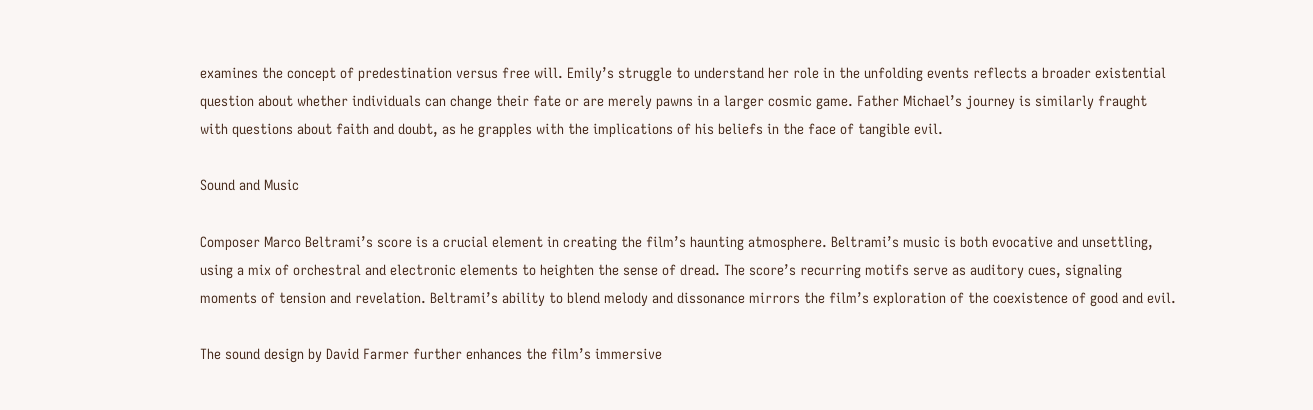examines the concept of predestination versus free will. Emily’s struggle to understand her role in the unfolding events reflects a broader existential question about whether individuals can change their fate or are merely pawns in a larger cosmic game. Father Michael’s journey is similarly fraught with questions about faith and doubt, as he grapples with the implications of his beliefs in the face of tangible evil.

Sound and Music

Composer Marco Beltrami’s score is a crucial element in creating the film’s haunting atmosphere. Beltrami’s music is both evocative and unsettling, using a mix of orchestral and electronic elements to heighten the sense of dread. The score’s recurring motifs serve as auditory cues, signaling moments of tension and revelation. Beltrami’s ability to blend melody and dissonance mirrors the film’s exploration of the coexistence of good and evil.

The sound design by David Farmer further enhances the film’s immersive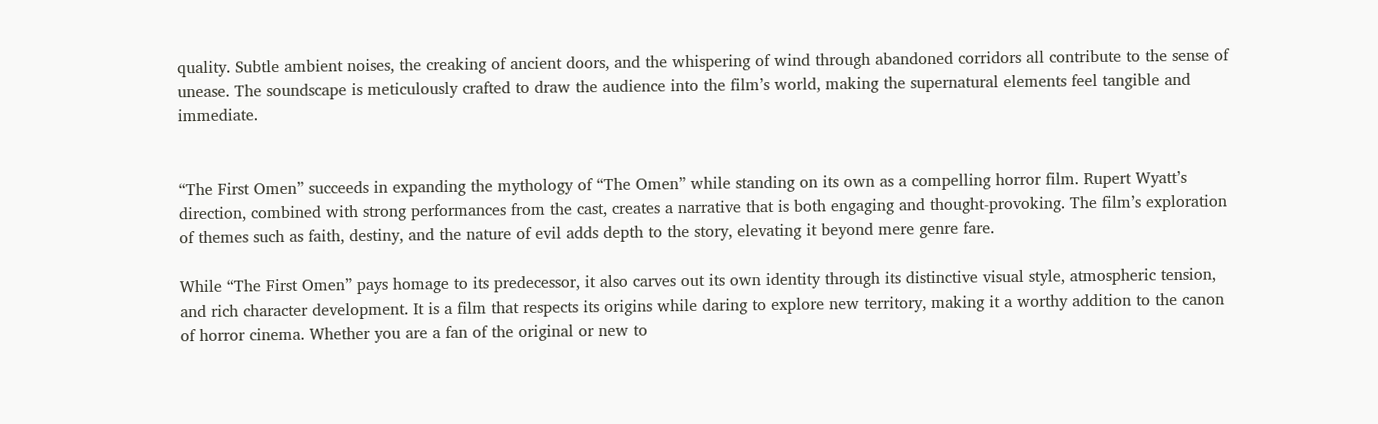quality. Subtle ambient noises, the creaking of ancient doors, and the whispering of wind through abandoned corridors all contribute to the sense of unease. The soundscape is meticulously crafted to draw the audience into the film’s world, making the supernatural elements feel tangible and immediate.


“The First Omen” succeeds in expanding the mythology of “The Omen” while standing on its own as a compelling horror film. Rupert Wyatt’s direction, combined with strong performances from the cast, creates a narrative that is both engaging and thought-provoking. The film’s exploration of themes such as faith, destiny, and the nature of evil adds depth to the story, elevating it beyond mere genre fare.

While “The First Omen” pays homage to its predecessor, it also carves out its own identity through its distinctive visual style, atmospheric tension, and rich character development. It is a film that respects its origins while daring to explore new territory, making it a worthy addition to the canon of horror cinema. Whether you are a fan of the original or new to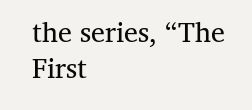the series, “The First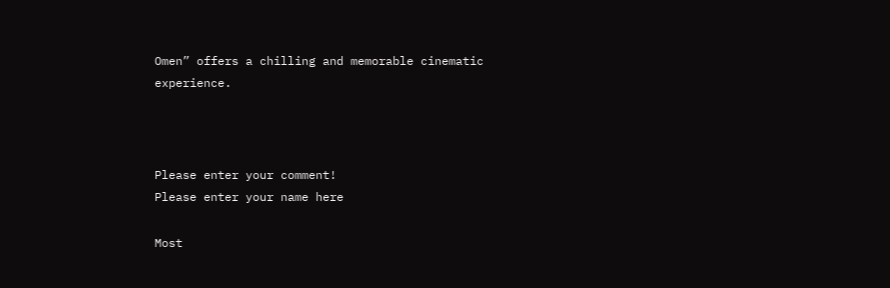Omen” offers a chilling and memorable cinematic experience.



Please enter your comment!
Please enter your name here

Most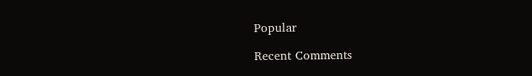Popular

Recent Comments